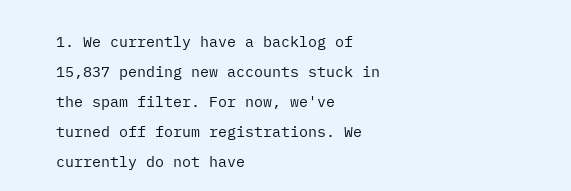1. We currently have a backlog of 15,837 pending new accounts stuck in the spam filter. For now, we've turned off forum registrations. We currently do not have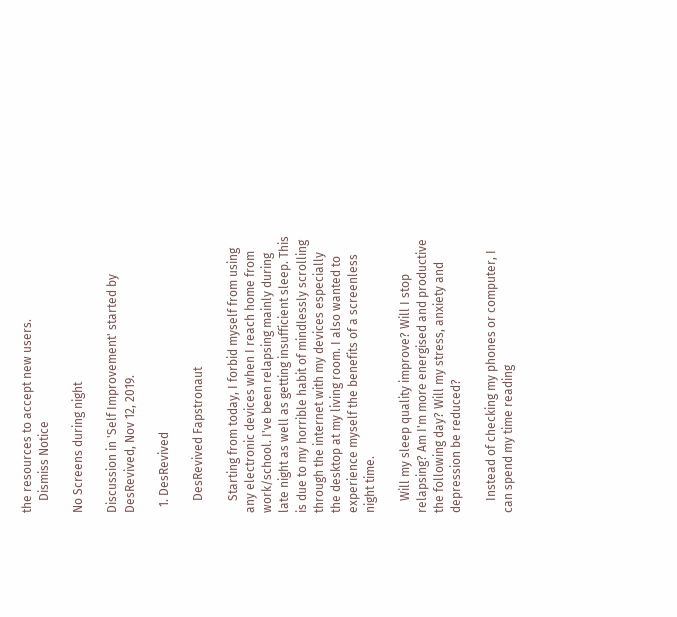the resources to accept new users.
    Dismiss Notice

No Screens during night

Discussion in 'Self Improvement' started by DesRevived, Nov 12, 2019.

  1. DesRevived

    DesRevived Fapstronaut

    Starting from today, I forbid myself from using any electronic devices when I reach home from work/school. I've been relapsing mainly during late night as well as getting insufficient sleep. This is due to my horrible habit of mindlessly scrolling through the internet with my devices especially the desktop at my living room. I also wanted to experience myself the benefits of a screenless night time.

    Will my sleep quality improve? Will I stop relapsing? Am I'm more energised and productive the following day? Will my stress, anxiety and depression be reduced?

    Instead of checking my phones or computer, I can spend my time reading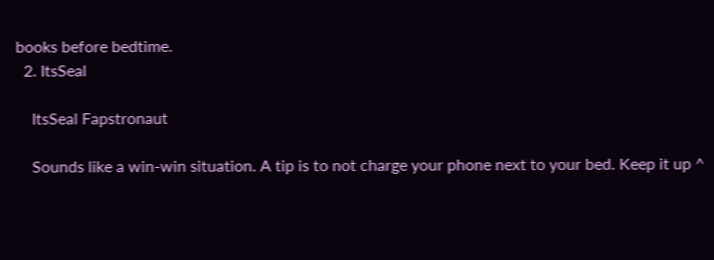books before bedtime.
  2. ItsSeal

    ItsSeal Fapstronaut

    Sounds like a win-win situation. A tip is to not charge your phone next to your bed. Keep it up ^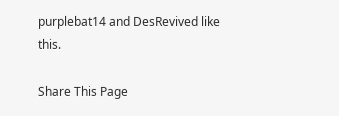purplebat14 and DesRevived like this.

Share This Page